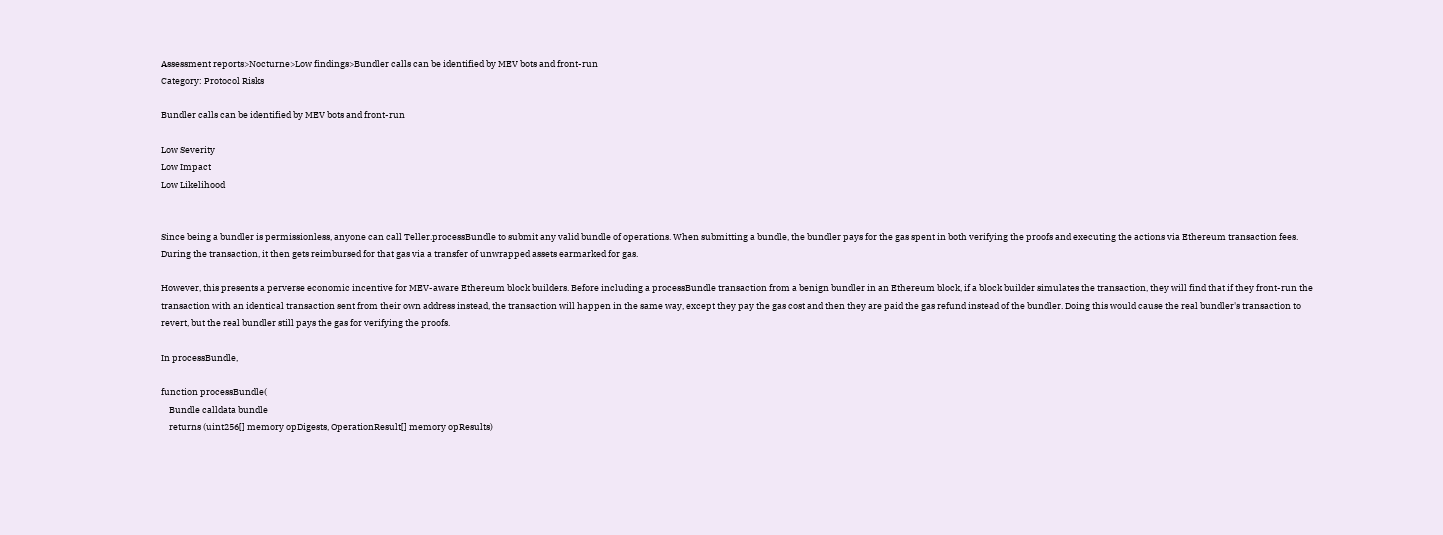Assessment reports>Nocturne>Low findings>Bundler calls can be identified by MEV bots and front-run
Category: Protocol Risks

Bundler calls can be identified by MEV bots and front-run

Low Severity
Low Impact
Low Likelihood


Since being a bundler is permissionless, anyone can call Teller.processBundle to submit any valid bundle of operations. When submitting a bundle, the bundler pays for the gas spent in both verifying the proofs and executing the actions via Ethereum transaction fees. During the transaction, it then gets reimbursed for that gas via a transfer of unwrapped assets earmarked for gas.

However, this presents a perverse economic incentive for MEV-aware Ethereum block builders. Before including a processBundle transaction from a benign bundler in an Ethereum block, if a block builder simulates the transaction, they will find that if they front-run the transaction with an identical transaction sent from their own address instead, the transaction will happen in the same way, except they pay the gas cost and then they are paid the gas refund instead of the bundler. Doing this would cause the real bundler's transaction to revert, but the real bundler still pays the gas for verifying the proofs.

In processBundle,

function processBundle(
    Bundle calldata bundle
    returns (uint256[] memory opDigests, OperationResult[] memory opResults)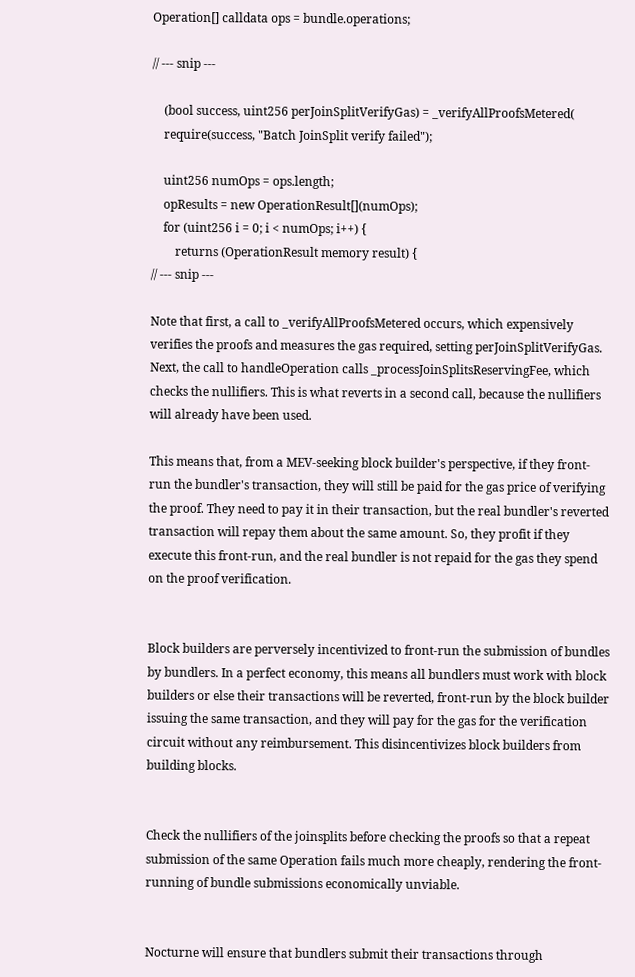Operation[] calldata ops = bundle.operations;

// --- snip ---

    (bool success, uint256 perJoinSplitVerifyGas) = _verifyAllProofsMetered(
    require(success, "Batch JoinSplit verify failed");

    uint256 numOps = ops.length;
    opResults = new OperationResult[](numOps);
    for (uint256 i = 0; i < numOps; i++) {
        returns (OperationResult memory result) {
// --- snip ---

Note that first, a call to _verifyAllProofsMetered occurs, which expensively verifies the proofs and measures the gas required, setting perJoinSplitVerifyGas. Next, the call to handleOperation calls _processJoinSplitsReservingFee, which checks the nullifiers. This is what reverts in a second call, because the nullifiers will already have been used.

This means that, from a MEV-seeking block builder's perspective, if they front-run the bundler's transaction, they will still be paid for the gas price of verifying the proof. They need to pay it in their transaction, but the real bundler's reverted transaction will repay them about the same amount. So, they profit if they execute this front-run, and the real bundler is not repaid for the gas they spend on the proof verification.


Block builders are perversely incentivized to front-run the submission of bundles by bundlers. In a perfect economy, this means all bundlers must work with block builders or else their transactions will be reverted, front-run by the block builder issuing the same transaction, and they will pay for the gas for the verification circuit without any reimbursement. This disincentivizes block builders from building blocks.


Check the nullifiers of the joinsplits before checking the proofs so that a repeat submission of the same Operation fails much more cheaply, rendering the front-running of bundle submissions economically unviable.


Nocturne will ensure that bundlers submit their transactions through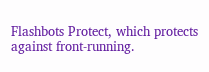Flashbots Protect, which protects against front-running.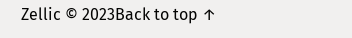Zellic © 2023Back to top ↑